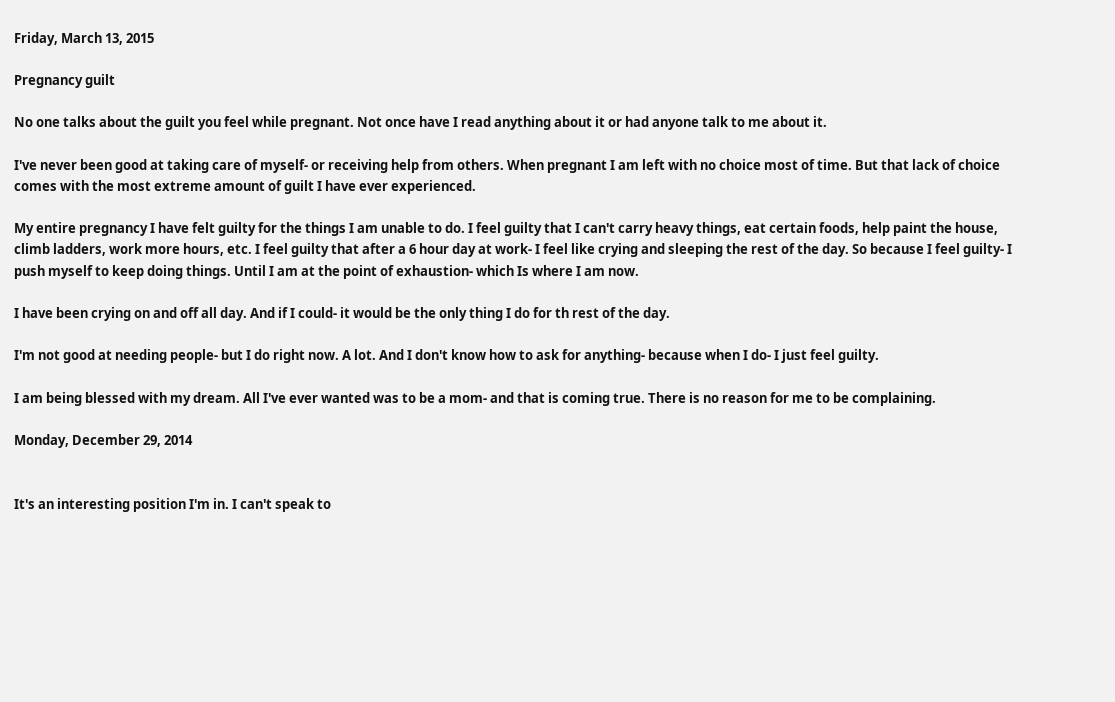Friday, March 13, 2015

Pregnancy guilt

No one talks about the guilt you feel while pregnant. Not once have I read anything about it or had anyone talk to me about it.

I've never been good at taking care of myself- or receiving help from others. When pregnant I am left with no choice most of time. But that lack of choice comes with the most extreme amount of guilt I have ever experienced.

My entire pregnancy I have felt guilty for the things I am unable to do. I feel guilty that I can't carry heavy things, eat certain foods, help paint the house, climb ladders, work more hours, etc. I feel guilty that after a 6 hour day at work- I feel like crying and sleeping the rest of the day. So because I feel guilty- I push myself to keep doing things. Until I am at the point of exhaustion- which Is where I am now.

I have been crying on and off all day. And if I could- it would be the only thing I do for th rest of the day.

I'm not good at needing people- but I do right now. A lot. And I don't know how to ask for anything- because when I do- I just feel guilty.

I am being blessed with my dream. All I've ever wanted was to be a mom- and that is coming true. There is no reason for me to be complaining.

Monday, December 29, 2014


It's an interesting position I'm in. I can't speak to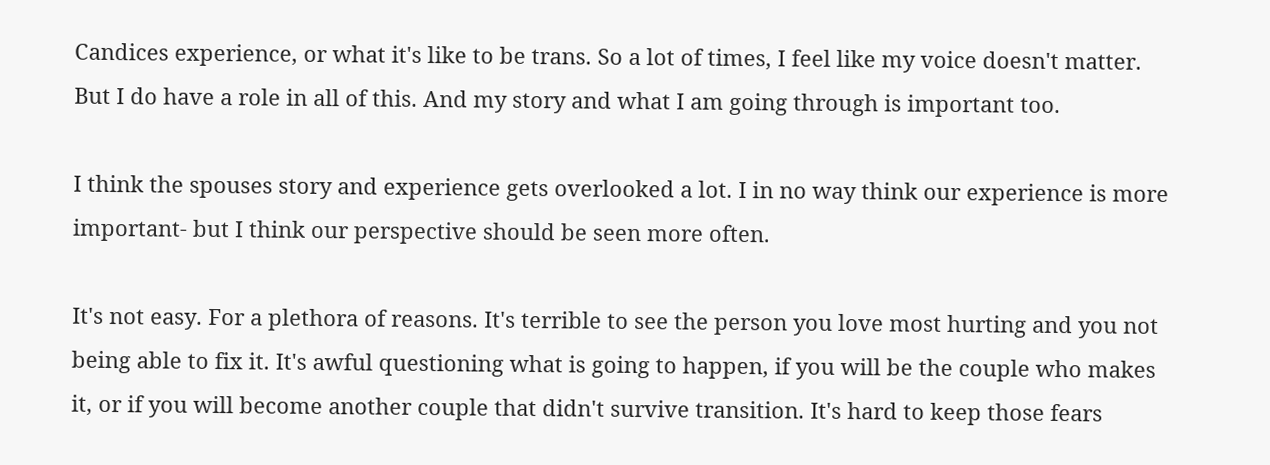Candices experience, or what it's like to be trans. So a lot of times, I feel like my voice doesn't matter. But I do have a role in all of this. And my story and what I am going through is important too.

I think the spouses story and experience gets overlooked a lot. I in no way think our experience is more important- but I think our perspective should be seen more often.

It's not easy. For a plethora of reasons. It's terrible to see the person you love most hurting and you not being able to fix it. It's awful questioning what is going to happen, if you will be the couple who makes it, or if you will become another couple that didn't survive transition. It's hard to keep those fears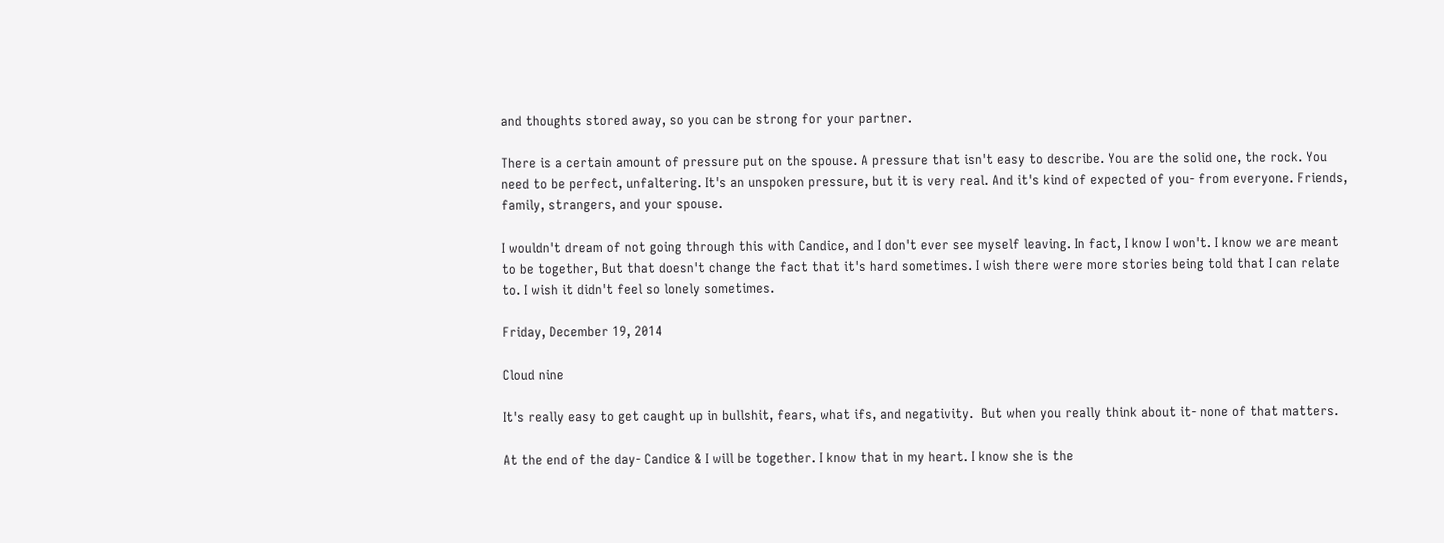and thoughts stored away, so you can be strong for your partner.

There is a certain amount of pressure put on the spouse. A pressure that isn't easy to describe. You are the solid one, the rock. You need to be perfect, unfaltering. It's an unspoken pressure, but it is very real. And it's kind of expected of you- from everyone. Friends, family, strangers, and your spouse.

I wouldn't dream of not going through this with Candice, and I don't ever see myself leaving. In fact, I know I won't. I know we are meant to be together, But that doesn't change the fact that it's hard sometimes. I wish there were more stories being told that I can relate to. I wish it didn't feel so lonely sometimes.

Friday, December 19, 2014

Cloud nine

It's really easy to get caught up in bullshit, fears, what ifs, and negativity.  But when you really think about it- none of that matters.

At the end of the day- Candice & I will be together. I know that in my heart. I know she is the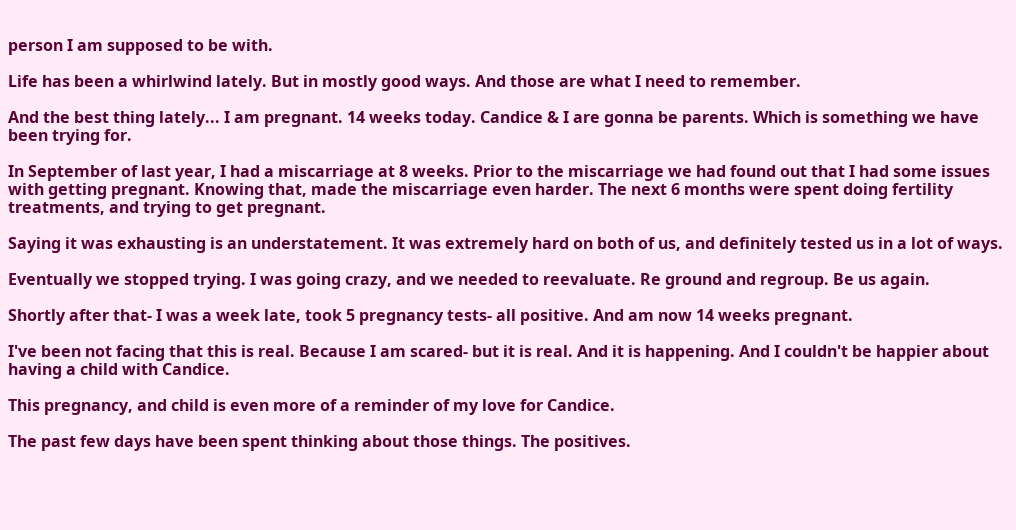person I am supposed to be with.

Life has been a whirlwind lately. But in mostly good ways. And those are what I need to remember.

And the best thing lately... I am pregnant. 14 weeks today. Candice & I are gonna be parents. Which is something we have been trying for.

In September of last year, I had a miscarriage at 8 weeks. Prior to the miscarriage we had found out that I had some issues with getting pregnant. Knowing that, made the miscarriage even harder. The next 6 months were spent doing fertility treatments, and trying to get pregnant.

Saying it was exhausting is an understatement. It was extremely hard on both of us, and definitely tested us in a lot of ways.

Eventually we stopped trying. I was going crazy, and we needed to reevaluate. Re ground and regroup. Be us again.

Shortly after that- I was a week late, took 5 pregnancy tests- all positive. And am now 14 weeks pregnant.

I've been not facing that this is real. Because I am scared- but it is real. And it is happening. And I couldn't be happier about having a child with Candice.

This pregnancy, and child is even more of a reminder of my love for Candice.

The past few days have been spent thinking about those things. The positives.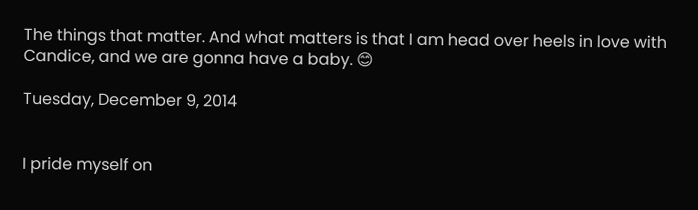The things that matter. And what matters is that I am head over heels in love with Candice, and we are gonna have a baby. 😊

Tuesday, December 9, 2014


I pride myself on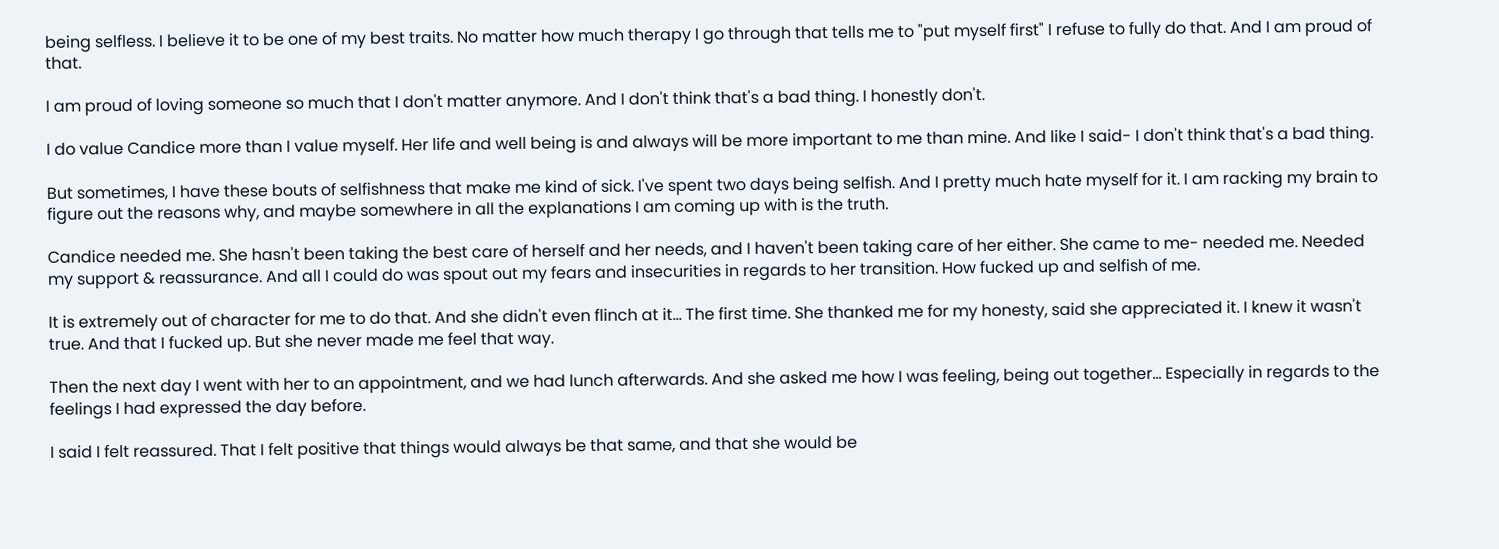being selfless. I believe it to be one of my best traits. No matter how much therapy I go through that tells me to "put myself first" I refuse to fully do that. And I am proud of that.

I am proud of loving someone so much that I don't matter anymore. And I don't think that's a bad thing. I honestly don't.

I do value Candice more than I value myself. Her life and well being is and always will be more important to me than mine. And like I said- I don't think that's a bad thing.

But sometimes, I have these bouts of selfishness that make me kind of sick. I've spent two days being selfish. And I pretty much hate myself for it. I am racking my brain to figure out the reasons why, and maybe somewhere in all the explanations I am coming up with is the truth.

Candice needed me. She hasn't been taking the best care of herself and her needs, and I haven't been taking care of her either. She came to me- needed me. Needed my support & reassurance. And all I could do was spout out my fears and insecurities in regards to her transition. How fucked up and selfish of me.

It is extremely out of character for me to do that. And she didn't even flinch at it... The first time. She thanked me for my honesty, said she appreciated it. I knew it wasn't true. And that I fucked up. But she never made me feel that way.

Then the next day I went with her to an appointment, and we had lunch afterwards. And she asked me how I was feeling, being out together... Especially in regards to the feelings I had expressed the day before.

I said I felt reassured. That I felt positive that things would always be that same, and that she would be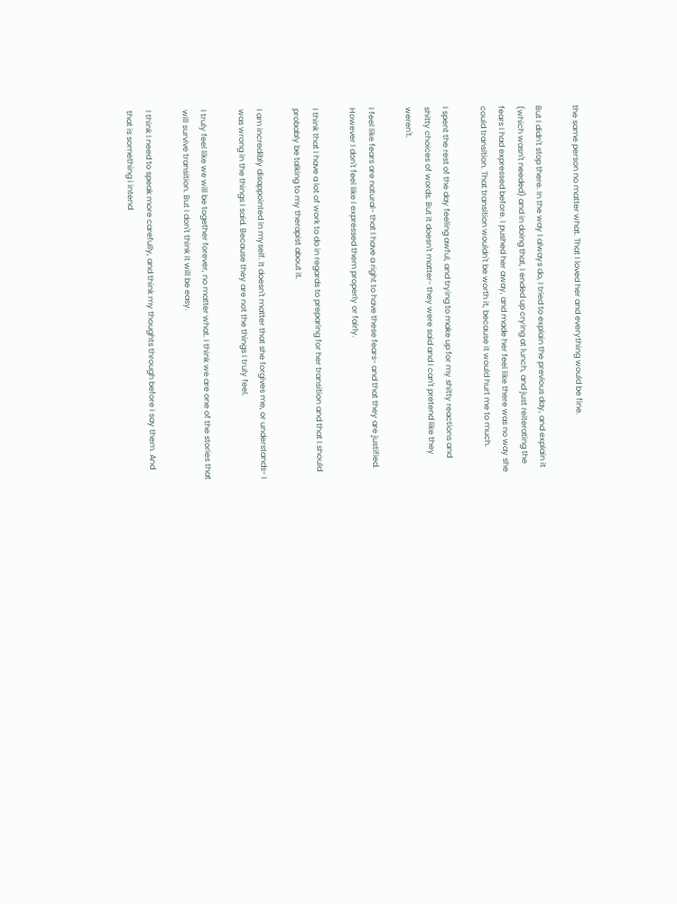the same person no matter what. That I loved her and everything would be fine.

But I didn't stop there. In the way I always do, I tried to explain the previous day, and explain it (which wasn't needed) and in doing that, I ended up crying at lunch, and just reiterating the fears I had expressed before. I pushed her away, and made her feel like there was no way she could transition. That transition wouldn't be worth it, because it would hurt me to much.

I spent the rest of the day feeling awful, and trying to make up for my shitty reactions and shitty choices of words. But it doesn't matter- they were said and I can't pretend like they weren't.

I feel like fears are natural- that I have a right to have these fears- and that they are justified. However I don't feel like I expressed them properly or fairly.

I think that I have a lot of work to do in regards to preparing for her transition and that I should probably be talking to my therapist about it.

I am incredibly disappointed in myself. It doesn't matter that she forgives me, or understands- I was wrong in the things I said. Because they are not the things I truly feel.

I truly feel like we will be together forever, no matter what. I think we are one of the stories that will survive transition. But I don't think it will be easy.

I think I need to speak more carefully, and think my thoughts through before I say them. And that is something i intend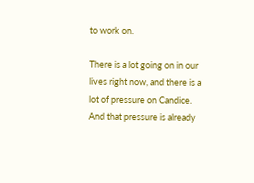to work on.

There is a lot going on in our lives right now, and there is a lot of pressure on Candice. And that pressure is already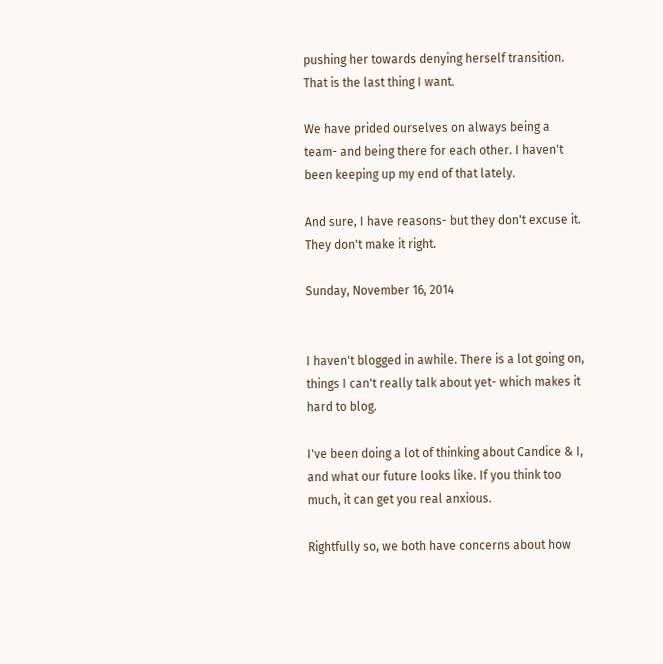pushing her towards denying herself transition. That is the last thing I want.

We have prided ourselves on always being a team- and being there for each other. I haven't been keeping up my end of that lately.

And sure, I have reasons- but they don't excuse it. They don't make it right.

Sunday, November 16, 2014


I haven't blogged in awhile. There is a lot going on, things I can't really talk about yet- which makes it hard to blog.

I've been doing a lot of thinking about Candice & I, and what our future looks like. If you think too much, it can get you real anxious.

Rightfully so, we both have concerns about how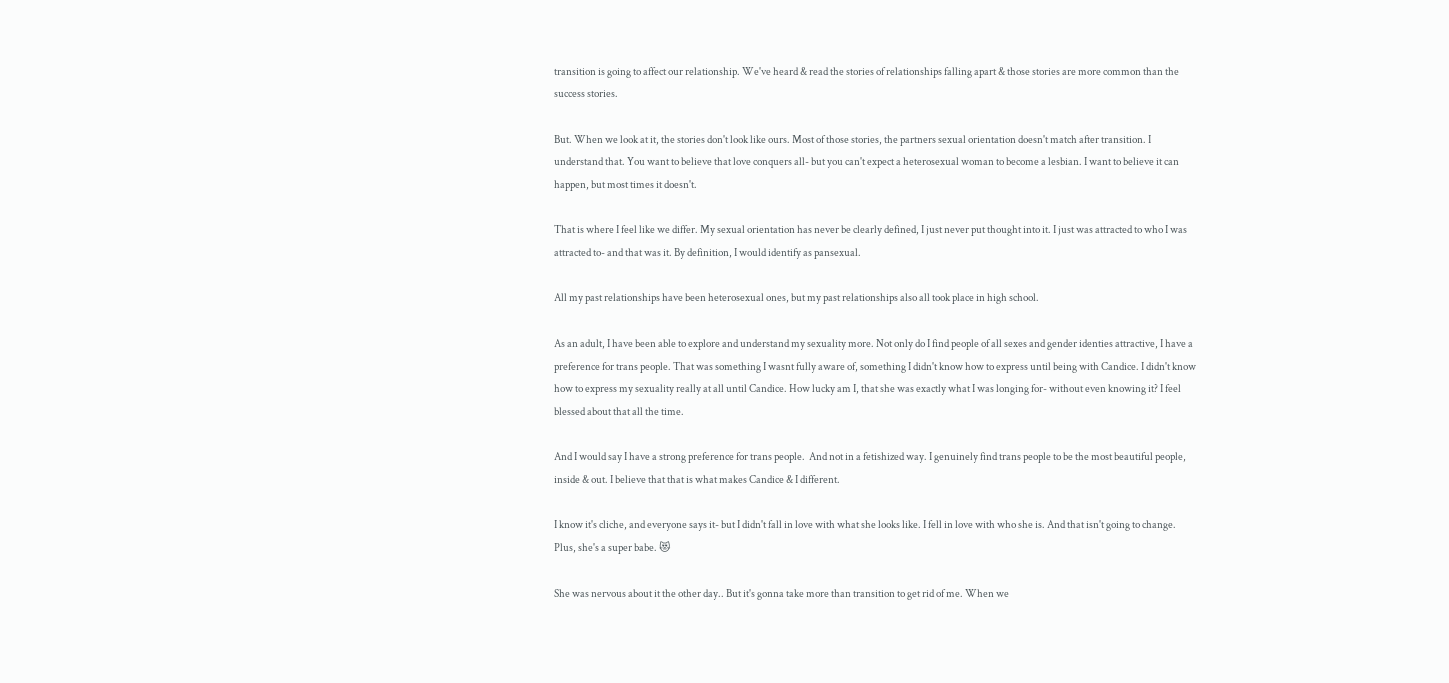transition is going to affect our relationship. We've heard & read the stories of relationships falling apart & those stories are more common than the success stories.

But. When we look at it, the stories don't look like ours. Most of those stories, the partners sexual orientation doesn't match after transition. I understand that. You want to believe that love conquers all- but you can't expect a heterosexual woman to become a lesbian. I want to believe it can happen, but most times it doesn't.

That is where I feel like we differ. My sexual orientation has never be clearly defined, I just never put thought into it. I just was attracted to who I was attracted to- and that was it. By definition, I would identify as pansexual.

All my past relationships have been heterosexual ones, but my past relationships also all took place in high school.

As an adult, I have been able to explore and understand my sexuality more. Not only do I find people of all sexes and gender identies attractive, I have a preference for trans people. That was something I wasnt fully aware of, something I didn't know how to express until being with Candice. I didn't know how to express my sexuality really at all until Candice. How lucky am I, that she was exactly what I was longing for- without even knowing it? I feel blessed about that all the time.

And I would say I have a strong preference for trans people.  And not in a fetishized way. I genuinely find trans people to be the most beautiful people, inside & out. I believe that that is what makes Candice & I different.

I know it's cliche, and everyone says it- but I didn't fall in love with what she looks like. I fell in love with who she is. And that isn't going to change. Plus, she's a super babe. 😻

She was nervous about it the other day.. But it's gonna take more than transition to get rid of me. When we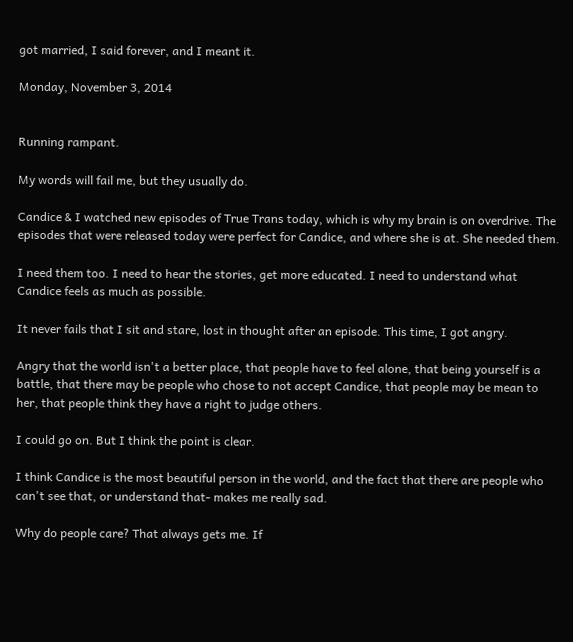got married, I said forever, and I meant it.

Monday, November 3, 2014


Running rampant.

My words will fail me, but they usually do.

Candice & I watched new episodes of True Trans today, which is why my brain is on overdrive. The episodes that were released today were perfect for Candice, and where she is at. She needed them.

I need them too. I need to hear the stories, get more educated. I need to understand what Candice feels as much as possible.

It never fails that I sit and stare, lost in thought after an episode. This time, I got angry.

Angry that the world isn't a better place, that people have to feel alone, that being yourself is a battle, that there may be people who chose to not accept Candice, that people may be mean to her, that people think they have a right to judge others.

I could go on. But I think the point is clear.

I think Candice is the most beautiful person in the world, and the fact that there are people who can't see that, or understand that- makes me really sad.

Why do people care? That always gets me. If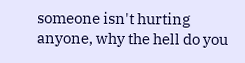someone isn't hurting anyone, why the hell do you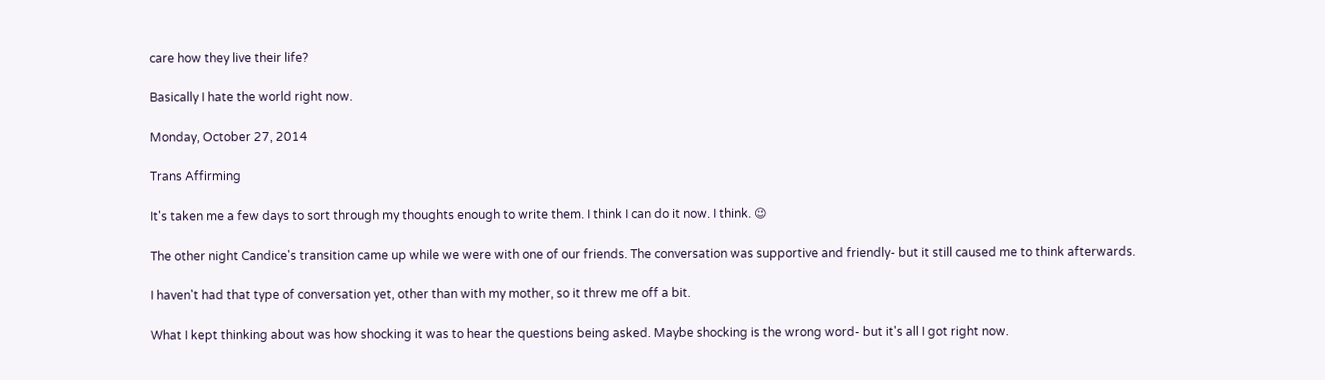care how they live their life?

Basically I hate the world right now.

Monday, October 27, 2014

Trans Affirming

It's taken me a few days to sort through my thoughts enough to write them. I think I can do it now. I think. 😉

The other night Candice's transition came up while we were with one of our friends. The conversation was supportive and friendly- but it still caused me to think afterwards.

I haven't had that type of conversation yet, other than with my mother, so it threw me off a bit.

What I kept thinking about was how shocking it was to hear the questions being asked. Maybe shocking is the wrong word- but it's all I got right now.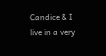Candice & I live in a very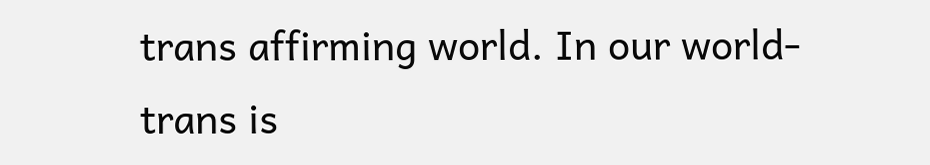trans affirming world. In our world- trans is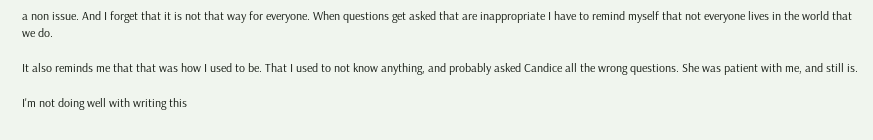a non issue. And I forget that it is not that way for everyone. When questions get asked that are inappropriate I have to remind myself that not everyone lives in the world that we do.

It also reminds me that that was how I used to be. That I used to not know anything, and probably asked Candice all the wrong questions. She was patient with me, and still is.

I'm not doing well with writing this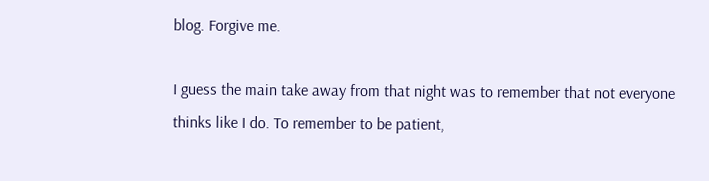blog. Forgive me.

I guess the main take away from that night was to remember that not everyone thinks like I do. To remember to be patient,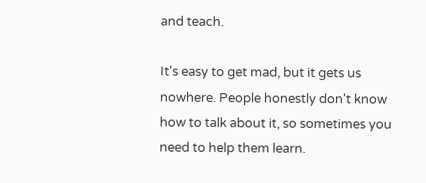and teach.

It's easy to get mad, but it gets us nowhere. People honestly don't know how to talk about it, so sometimes you need to help them learn.